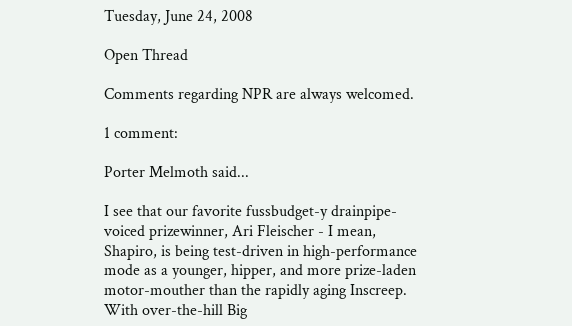Tuesday, June 24, 2008

Open Thread

Comments regarding NPR are always welcomed.

1 comment:

Porter Melmoth said...

I see that our favorite fussbudget-y drainpipe-voiced prizewinner, Ari Fleischer - I mean, Shapiro, is being test-driven in high-performance mode as a younger, hipper, and more prize-laden motor-mouther than the rapidly aging Inscreep. With over-the-hill Big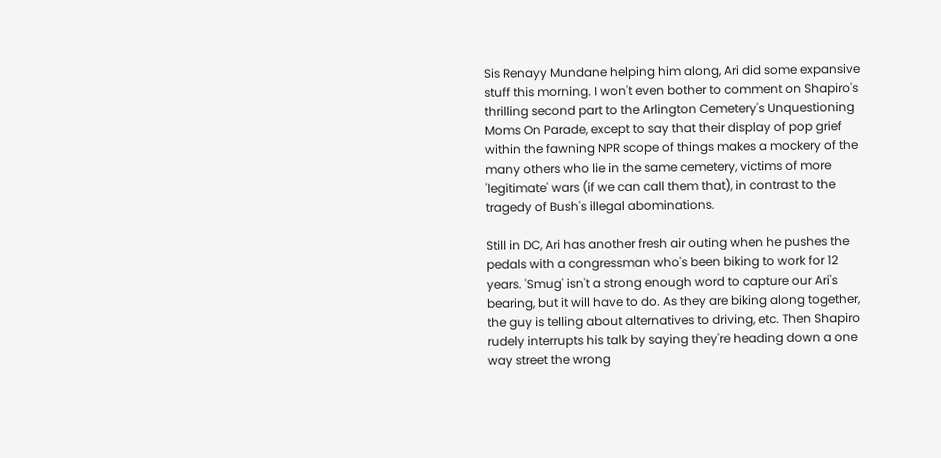Sis Renayy Mundane helping him along, Ari did some expansive stuff this morning. I won't even bother to comment on Shapiro's thrilling second part to the Arlington Cemetery's Unquestioning Moms On Parade, except to say that their display of pop grief within the fawning NPR scope of things makes a mockery of the many others who lie in the same cemetery, victims of more 'legitimate' wars (if we can call them that), in contrast to the tragedy of Bush's illegal abominations.

Still in DC, Ari has another fresh air outing when he pushes the pedals with a congressman who's been biking to work for 12 years. 'Smug' isn't a strong enough word to capture our Ari's bearing, but it will have to do. As they are biking along together, the guy is telling about alternatives to driving, etc. Then Shapiro rudely interrupts his talk by saying they're heading down a one way street the wrong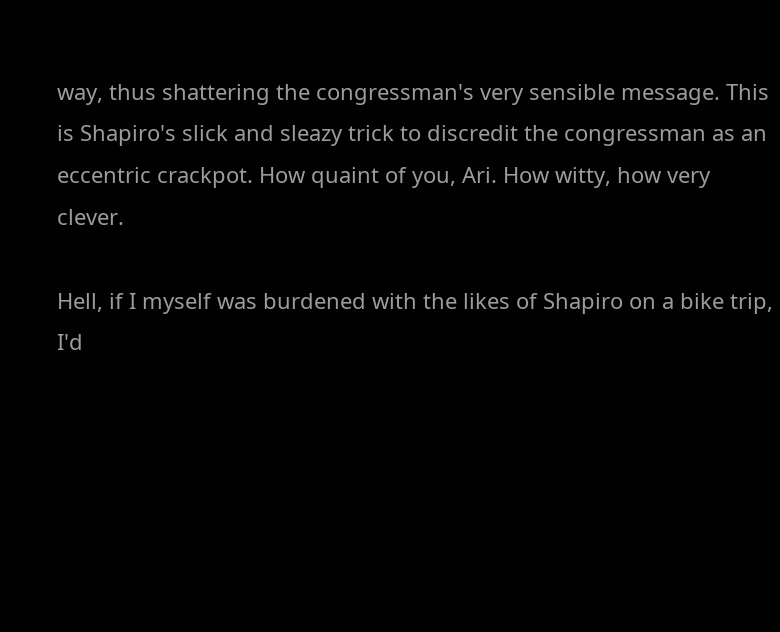way, thus shattering the congressman's very sensible message. This is Shapiro's slick and sleazy trick to discredit the congressman as an eccentric crackpot. How quaint of you, Ari. How witty, how very clever.

Hell, if I myself was burdened with the likes of Shapiro on a bike trip, I'd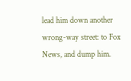lead him down another wrong-way street: to Fox News, and dump him.